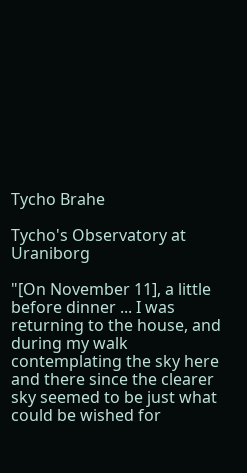Tycho Brahe

Tycho's Observatory at Uraniborg

"[On November 11], a little before dinner ... I was returning to the house, and during my walk contemplating the sky here and there since the clearer sky seemed to be just what could be wished for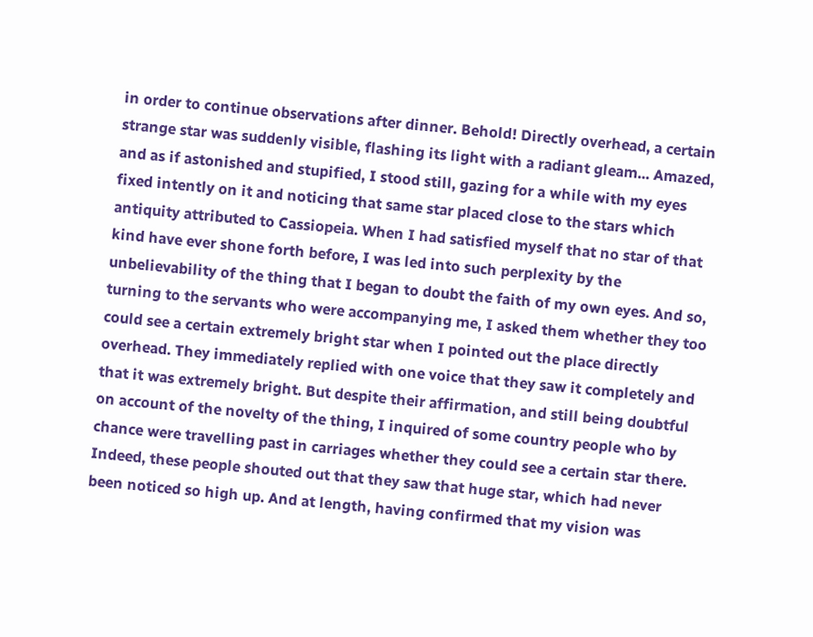in order to continue observations after dinner. Behold! Directly overhead, a certain strange star was suddenly visible, flashing its light with a radiant gleam... Amazed, and as if astonished and stupified, I stood still, gazing for a while with my eyes fixed intently on it and noticing that same star placed close to the stars which antiquity attributed to Cassiopeia. When I had satisfied myself that no star of that kind have ever shone forth before, I was led into such perplexity by the unbelievability of the thing that I began to doubt the faith of my own eyes. And so, turning to the servants who were accompanying me, I asked them whether they too could see a certain extremely bright star when I pointed out the place directly overhead. They immediately replied with one voice that they saw it completely and that it was extremely bright. But despite their affirmation, and still being doubtful on account of the novelty of the thing, I inquired of some country people who by chance were travelling past in carriages whether they could see a certain star there. Indeed, these people shouted out that they saw that huge star, which had never been noticed so high up. And at length, having confirmed that my vision was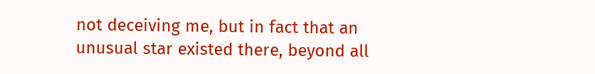not deceiving me, but in fact that an unusual star existed there, beyond all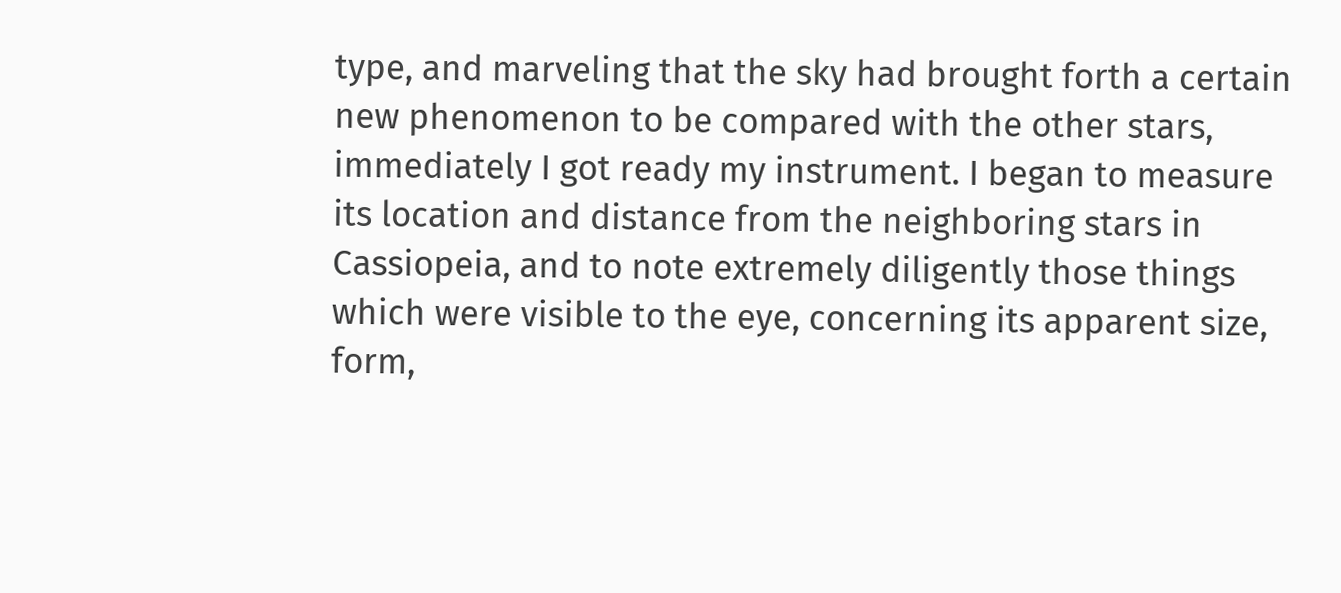type, and marveling that the sky had brought forth a certain new phenomenon to be compared with the other stars, immediately I got ready my instrument. I began to measure its location and distance from the neighboring stars in Cassiopeia, and to note extremely diligently those things which were visible to the eye, concerning its apparent size, form,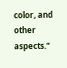color, and other aspects."